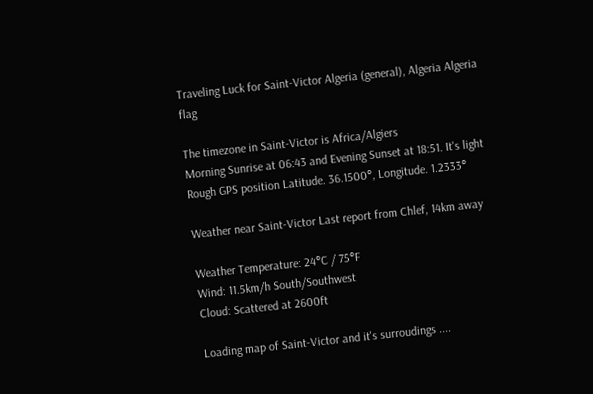Traveling Luck for Saint-Victor Algeria (general), Algeria Algeria flag

The timezone in Saint-Victor is Africa/Algiers
Morning Sunrise at 06:43 and Evening Sunset at 18:51. It's light
Rough GPS position Latitude. 36.1500°, Longitude. 1.2333°

Weather near Saint-Victor Last report from Chlef, 14km away

Weather Temperature: 24°C / 75°F
Wind: 11.5km/h South/Southwest
Cloud: Scattered at 2600ft

Loading map of Saint-Victor and it's surroudings ....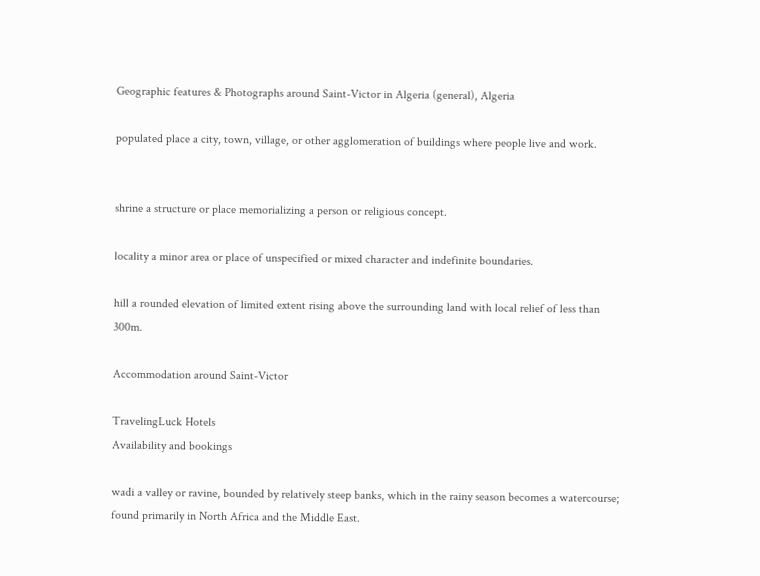Geographic features & Photographs around Saint-Victor in Algeria (general), Algeria

populated place a city, town, village, or other agglomeration of buildings where people live and work.


shrine a structure or place memorializing a person or religious concept.

locality a minor area or place of unspecified or mixed character and indefinite boundaries.

hill a rounded elevation of limited extent rising above the surrounding land with local relief of less than 300m.

Accommodation around Saint-Victor

TravelingLuck Hotels
Availability and bookings

wadi a valley or ravine, bounded by relatively steep banks, which in the rainy season becomes a watercourse; found primarily in North Africa and the Middle East.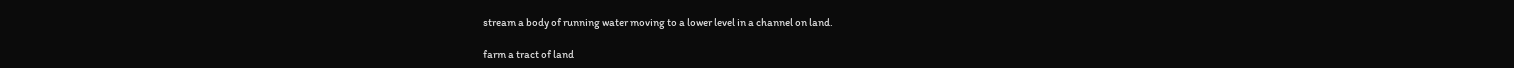stream a body of running water moving to a lower level in a channel on land.

farm a tract of land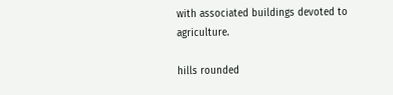with associated buildings devoted to agriculture.

hills rounded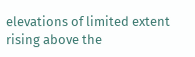elevations of limited extent rising above the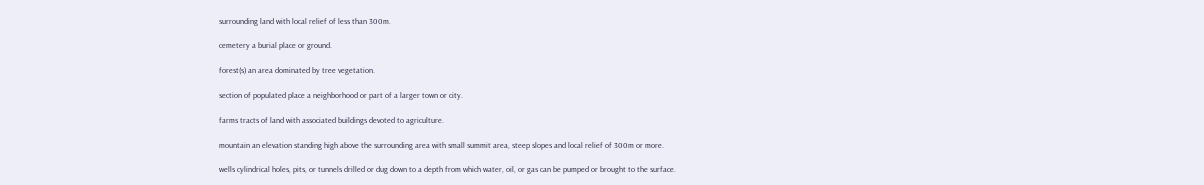surrounding land with local relief of less than 300m.

cemetery a burial place or ground.

forest(s) an area dominated by tree vegetation.

section of populated place a neighborhood or part of a larger town or city.

farms tracts of land with associated buildings devoted to agriculture.

mountain an elevation standing high above the surrounding area with small summit area, steep slopes and local relief of 300m or more.

wells cylindrical holes, pits, or tunnels drilled or dug down to a depth from which water, oil, or gas can be pumped or brought to the surface.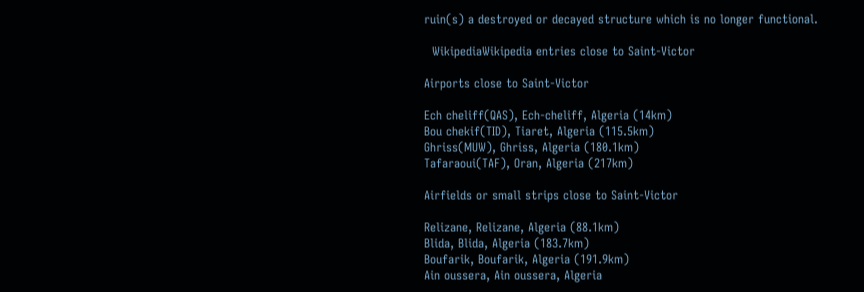ruin(s) a destroyed or decayed structure which is no longer functional.

  WikipediaWikipedia entries close to Saint-Victor

Airports close to Saint-Victor

Ech cheliff(QAS), Ech-cheliff, Algeria (14km)
Bou chekif(TID), Tiaret, Algeria (115.5km)
Ghriss(MUW), Ghriss, Algeria (180.1km)
Tafaraoui(TAF), Oran, Algeria (217km)

Airfields or small strips close to Saint-Victor

Relizane, Relizane, Algeria (88.1km)
Blida, Blida, Algeria (183.7km)
Boufarik, Boufarik, Algeria (191.9km)
Ain oussera, Ain oussera, Algeria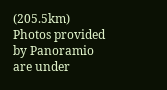(205.5km)
Photos provided by Panoramio are under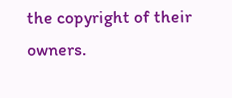the copyright of their owners.